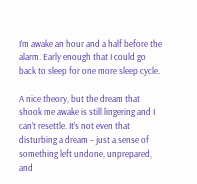I’m awake an hour and a half before the alarm. Early enough that I could go back to sleep for one more sleep cycle.

A nice theory, but the dream that shook me awake is still lingering and I can’t resettle. It’s not even that disturbing a dream – just a sense of something left undone, unprepared, and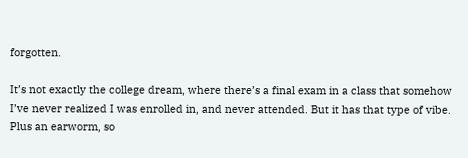forgotten.

It’s not exactly the college dream, where there’s a final exam in a class that somehow I’ve never realized I was enrolled in, and never attended. But it has that type of vibe. Plus an earworm, so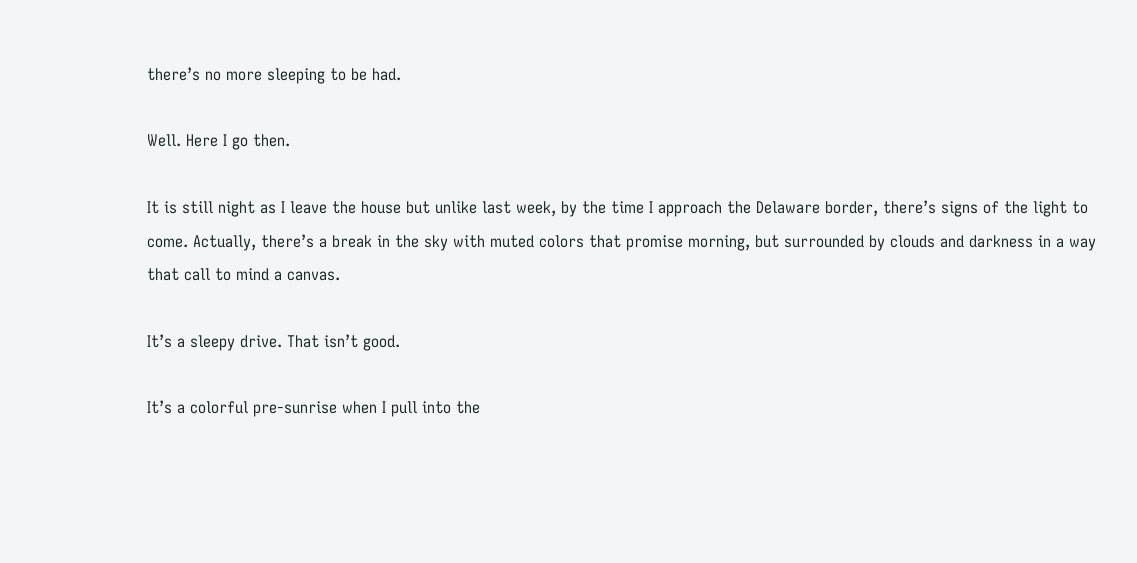there’s no more sleeping to be had.

Well. Here I go then.

It is still night as I leave the house but unlike last week, by the time I approach the Delaware border, there’s signs of the light to come. Actually, there’s a break in the sky with muted colors that promise morning, but surrounded by clouds and darkness in a way that call to mind a canvas.

It’s a sleepy drive. That isn’t good.

It’s a colorful pre-sunrise when I pull into the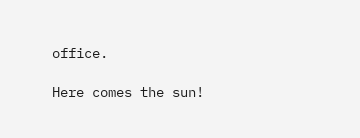office.

Here comes the sun!